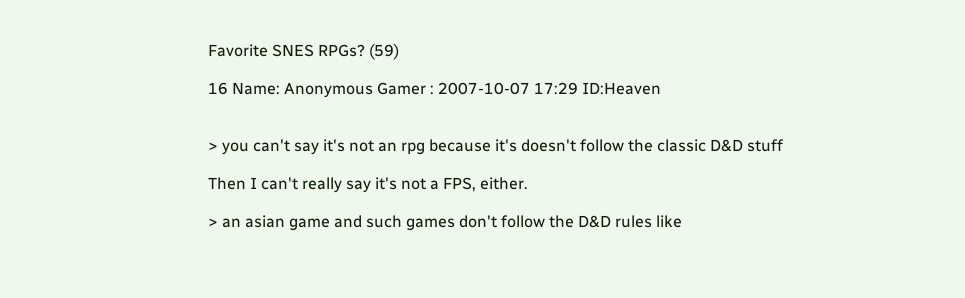Favorite SNES RPGs? (59)

16 Name: Anonymous Gamer : 2007-10-07 17:29 ID:Heaven


> you can't say it's not an rpg because it's doesn't follow the classic D&D stuff

Then I can't really say it's not a FPS, either.

> an asian game and such games don't follow the D&D rules like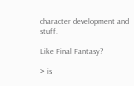character development and stuff.

Like Final Fantasy?

> is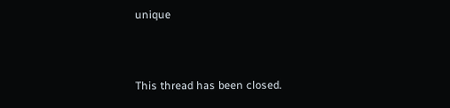unique


This thread has been closed.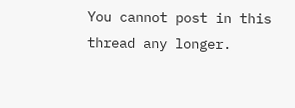You cannot post in this thread any longer.